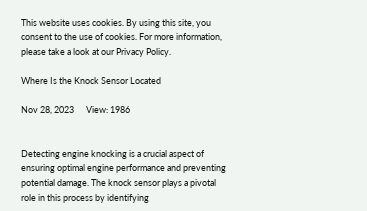This website uses cookies. By using this site, you consent to the use of cookies. For more information, please take a look at our Privacy Policy.

Where Is the Knock Sensor Located

Nov 28, 2023      View: 1986


Detecting engine knocking is a crucial aspect of ensuring optimal engine performance and preventing potential damage. The knock sensor plays a pivotal role in this process by identifying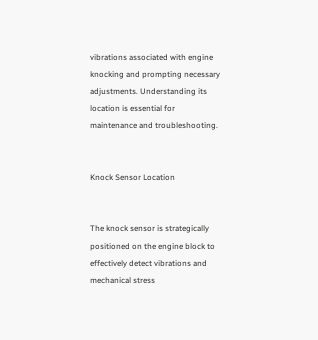vibrations associated with engine knocking and prompting necessary adjustments. Understanding its location is essential for maintenance and troubleshooting.


Knock Sensor Location


The knock sensor is strategically positioned on the engine block to effectively detect vibrations and mechanical stress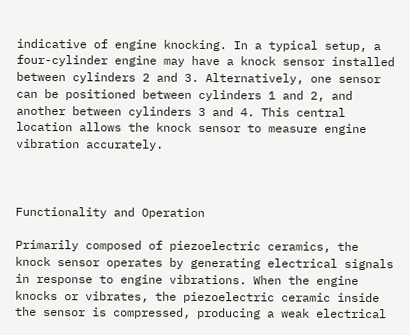indicative of engine knocking. In a typical setup, a four-cylinder engine may have a knock sensor installed between cylinders 2 and 3. Alternatively, one sensor can be positioned between cylinders 1 and 2, and another between cylinders 3 and 4. This central location allows the knock sensor to measure engine vibration accurately.



Functionality and Operation

Primarily composed of piezoelectric ceramics, the knock sensor operates by generating electrical signals in response to engine vibrations. When the engine knocks or vibrates, the piezoelectric ceramic inside the sensor is compressed, producing a weak electrical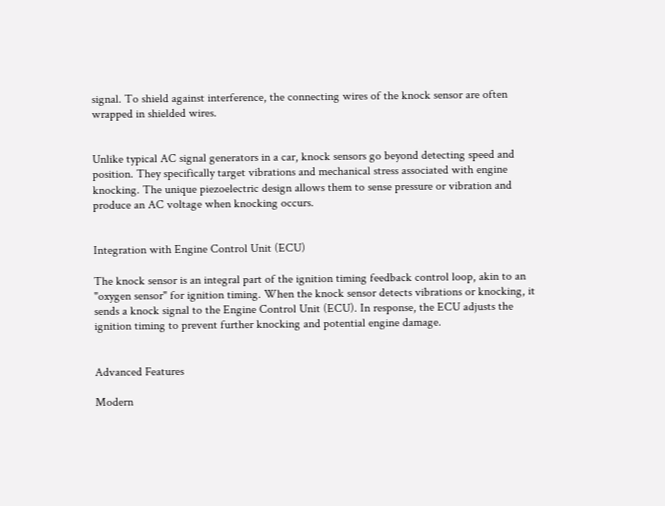signal. To shield against interference, the connecting wires of the knock sensor are often wrapped in shielded wires.


Unlike typical AC signal generators in a car, knock sensors go beyond detecting speed and position. They specifically target vibrations and mechanical stress associated with engine knocking. The unique piezoelectric design allows them to sense pressure or vibration and produce an AC voltage when knocking occurs.


Integration with Engine Control Unit (ECU)

The knock sensor is an integral part of the ignition timing feedback control loop, akin to an "oxygen sensor" for ignition timing. When the knock sensor detects vibrations or knocking, it sends a knock signal to the Engine Control Unit (ECU). In response, the ECU adjusts the ignition timing to prevent further knocking and potential engine damage.


Advanced Features

Modern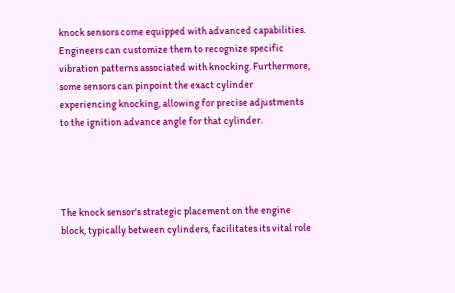knock sensors come equipped with advanced capabilities. Engineers can customize them to recognize specific vibration patterns associated with knocking. Furthermore, some sensors can pinpoint the exact cylinder experiencing knocking, allowing for precise adjustments to the ignition advance angle for that cylinder.




The knock sensor's strategic placement on the engine block, typically between cylinders, facilitates its vital role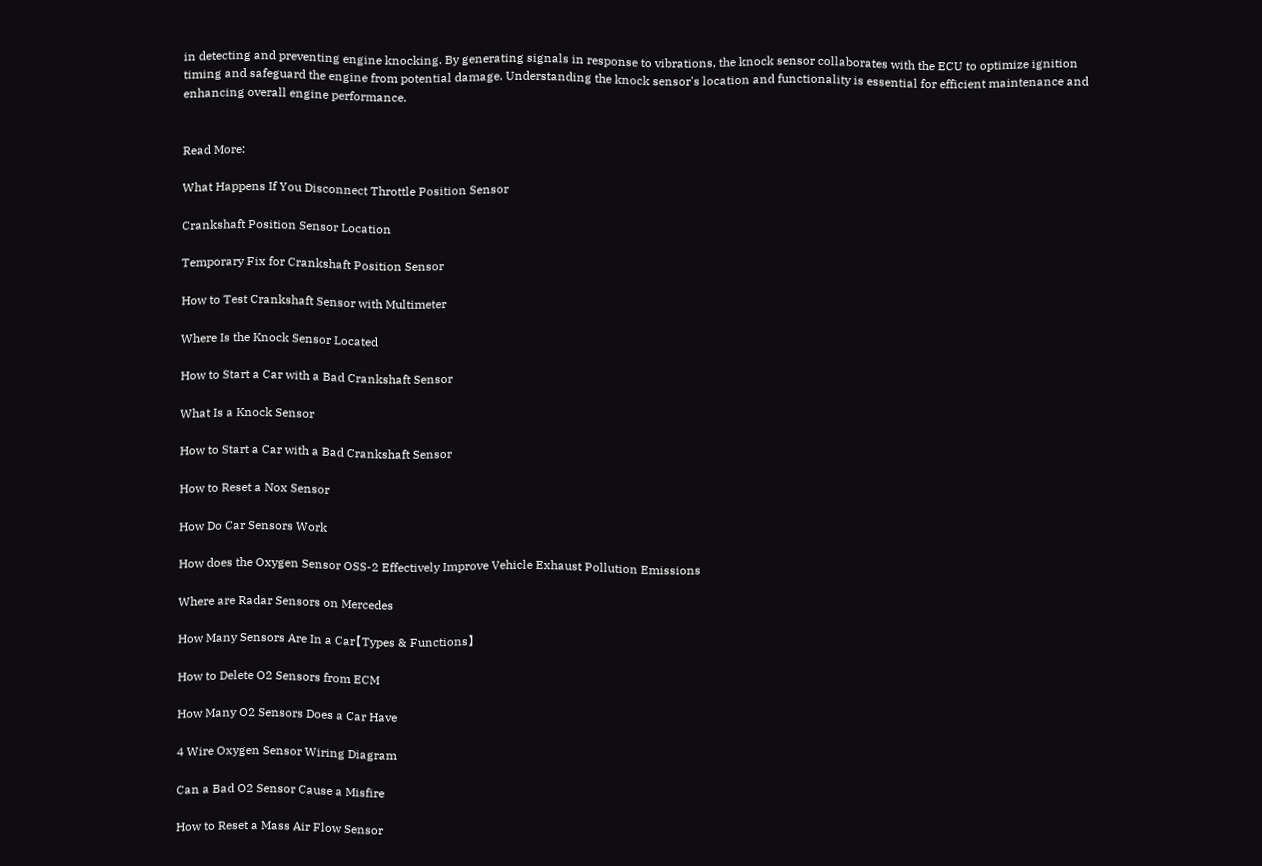in detecting and preventing engine knocking. By generating signals in response to vibrations, the knock sensor collaborates with the ECU to optimize ignition timing and safeguard the engine from potential damage. Understanding the knock sensor's location and functionality is essential for efficient maintenance and enhancing overall engine performance.


Read More:

What Happens If You Disconnect Throttle Position Sensor

Crankshaft Position Sensor Location

Temporary Fix for Crankshaft Position Sensor

How to Test Crankshaft Sensor with Multimeter

Where Is the Knock Sensor Located

How to Start a Car with a Bad Crankshaft Sensor

What Is a Knock Sensor

How to Start a Car with a Bad Crankshaft Sensor

How to Reset a Nox Sensor

How Do Car Sensors Work

How does the Oxygen Sensor OSS-2 Effectively Improve Vehicle Exhaust Pollution Emissions

Where are Radar Sensors on Mercedes

How Many Sensors Are In a Car【Types & Functions】

How to Delete O2 Sensors from ECM

How Many O2 Sensors Does a Car Have

4 Wire Oxygen Sensor Wiring Diagram

Can a Bad O2 Sensor Cause a Misfire

How to Reset a Mass Air Flow Sensor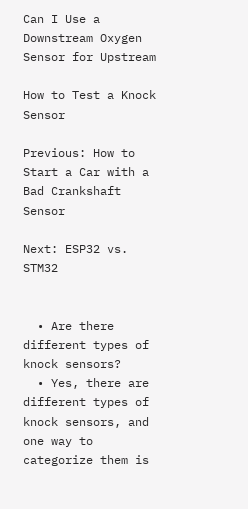Can I Use a Downstream Oxygen Sensor for Upstream

How to Test a Knock Sensor

Previous: How to Start a Car with a Bad Crankshaft Sensor

Next: ESP32 vs. STM32


  • Are there different types of knock sensors?
  • Yes, there are different types of knock sensors, and one way to categorize them is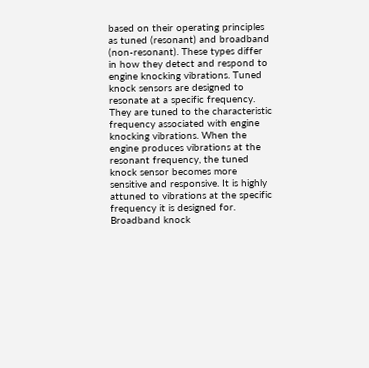based on their operating principles as tuned (resonant) and broadband (non-resonant). These types differ in how they detect and respond to engine knocking vibrations. Tuned knock sensors are designed to resonate at a specific frequency. They are tuned to the characteristic frequency associated with engine knocking vibrations. When the engine produces vibrations at the resonant frequency, the tuned knock sensor becomes more sensitive and responsive. It is highly attuned to vibrations at the specific frequency it is designed for. Broadband knock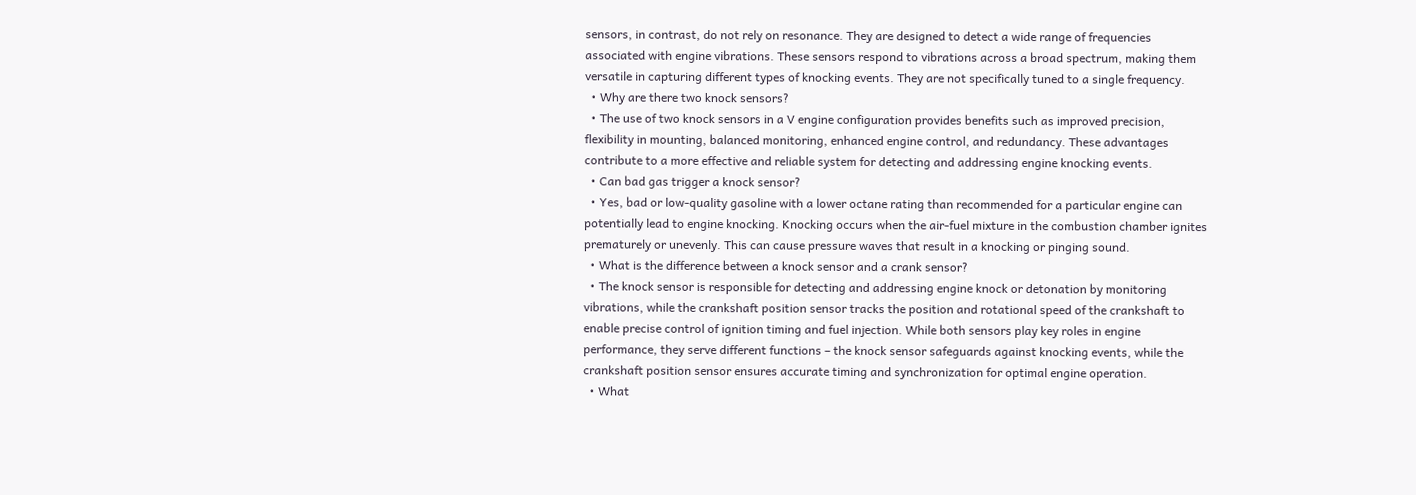sensors, in contrast, do not rely on resonance. They are designed to detect a wide range of frequencies associated with engine vibrations. These sensors respond to vibrations across a broad spectrum, making them versatile in capturing different types of knocking events. They are not specifically tuned to a single frequency.
  • Why are there two knock sensors?
  • The use of two knock sensors in a V engine configuration provides benefits such as improved precision, flexibility in mounting, balanced monitoring, enhanced engine control, and redundancy. These advantages contribute to a more effective and reliable system for detecting and addressing engine knocking events.
  • Can bad gas trigger a knock sensor?
  • Yes, bad or low-quality gasoline with a lower octane rating than recommended for a particular engine can potentially lead to engine knocking. Knocking occurs when the air-fuel mixture in the combustion chamber ignites prematurely or unevenly. This can cause pressure waves that result in a knocking or pinging sound.
  • What is the difference between a knock sensor and a crank sensor?
  • The knock sensor is responsible for detecting and addressing engine knock or detonation by monitoring vibrations, while the crankshaft position sensor tracks the position and rotational speed of the crankshaft to enable precise control of ignition timing and fuel injection. While both sensors play key roles in engine performance, they serve different functions – the knock sensor safeguards against knocking events, while the crankshaft position sensor ensures accurate timing and synchronization for optimal engine operation.
  • What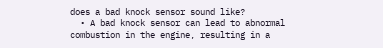does a bad knock sensor sound like?
  • A bad knock sensor can lead to abnormal combustion in the engine, resulting in a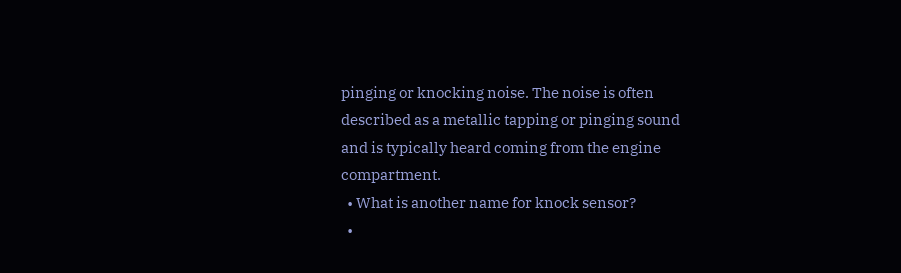pinging or knocking noise. The noise is often described as a metallic tapping or pinging sound and is typically heard coming from the engine compartment.
  • What is another name for knock sensor?
  •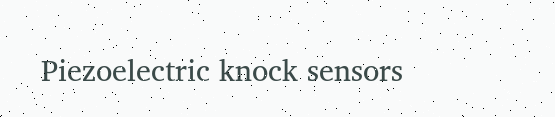Piezoelectric knock sensors